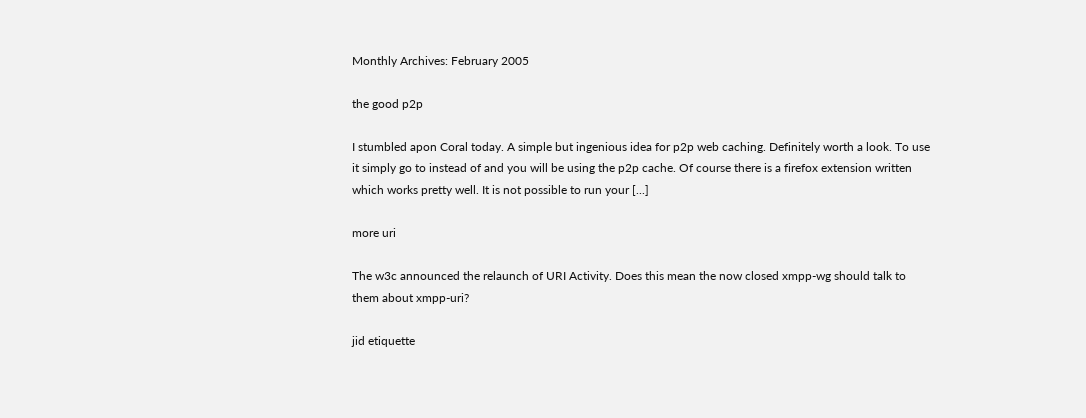Monthly Archives: February 2005

the good p2p

I stumbled apon Coral today. A simple but ingenious idea for p2p web caching. Definitely worth a look. To use it simply go to instead of and you will be using the p2p cache. Of course there is a firefox extension written which works pretty well. It is not possible to run your [...]

more uri

The w3c announced the relaunch of URI Activity. Does this mean the now closed xmpp-wg should talk to them about xmpp-uri?

jid etiquette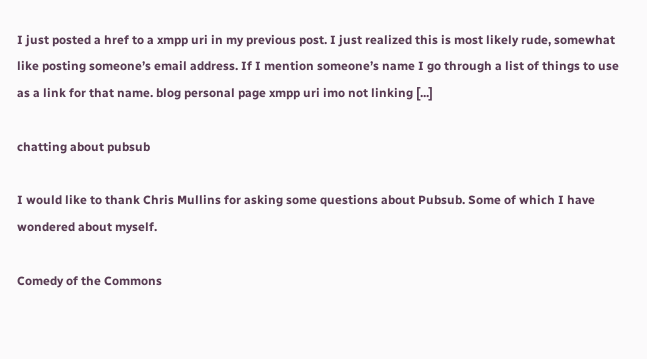I just posted a href to a xmpp uri in my previous post. I just realized this is most likely rude, somewhat like posting someone’s email address. If I mention someone’s name I go through a list of things to use as a link for that name. blog personal page xmpp uri imo not linking [...]

chatting about pubsub

I would like to thank Chris Mullins for asking some questions about Pubsub. Some of which I have wondered about myself.

Comedy of the Commons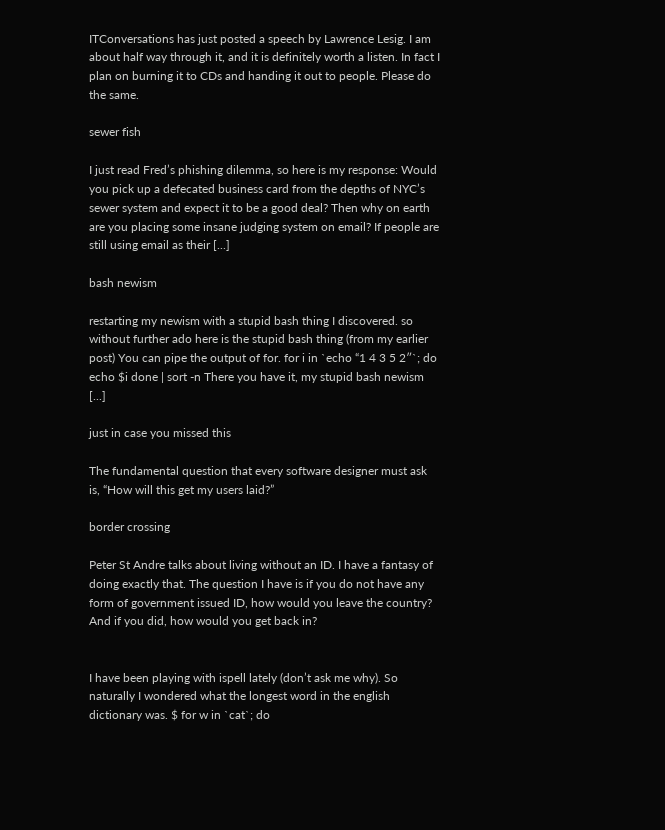ITConversations has just posted a speech by Lawrence Lesig. I am about half way through it, and it is definitely worth a listen. In fact I plan on burning it to CDs and handing it out to people. Please do the same.

sewer fish

I just read Fred’s phishing dilemma, so here is my response: Would you pick up a defecated business card from the depths of NYC’s sewer system and expect it to be a good deal? Then why on earth are you placing some insane judging system on email? If people are still using email as their [...]

bash newism

restarting my newism with a stupid bash thing I discovered. so without further ado here is the stupid bash thing (from my earlier post) You can pipe the output of for. for i in `echo “1 4 3 5 2″`; do   echo $i done | sort -n There you have it, my stupid bash newism [...]

just in case you missed this

The fundamental question that every software designer must ask is, “How will this get my users laid?”

border crossing

Peter St Andre talks about living without an ID. I have a fantasy of doing exactly that. The question I have is if you do not have any form of government issued ID, how would you leave the country? And if you did, how would you get back in?


I have been playing with ispell lately (don’t ask me why). So naturally I wondered what the longest word in the english dictionary was. $ for w in `cat`; do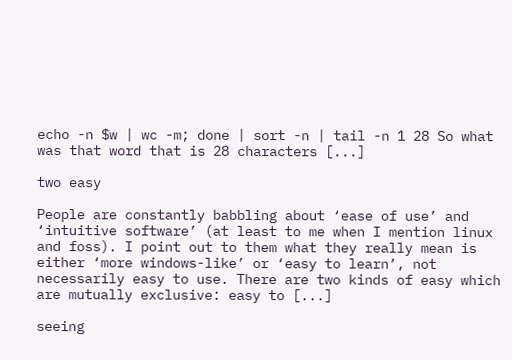echo -n $w | wc -m; done | sort -n | tail -n 1 28 So what was that word that is 28 characters [...]

two easy

People are constantly babbling about ‘ease of use’ and ‘intuitive software’ (at least to me when I mention linux and foss). I point out to them what they really mean is either ‘more windows-like’ or ‘easy to learn’, not necessarily easy to use. There are two kinds of easy which are mutually exclusive: easy to [...]

seeing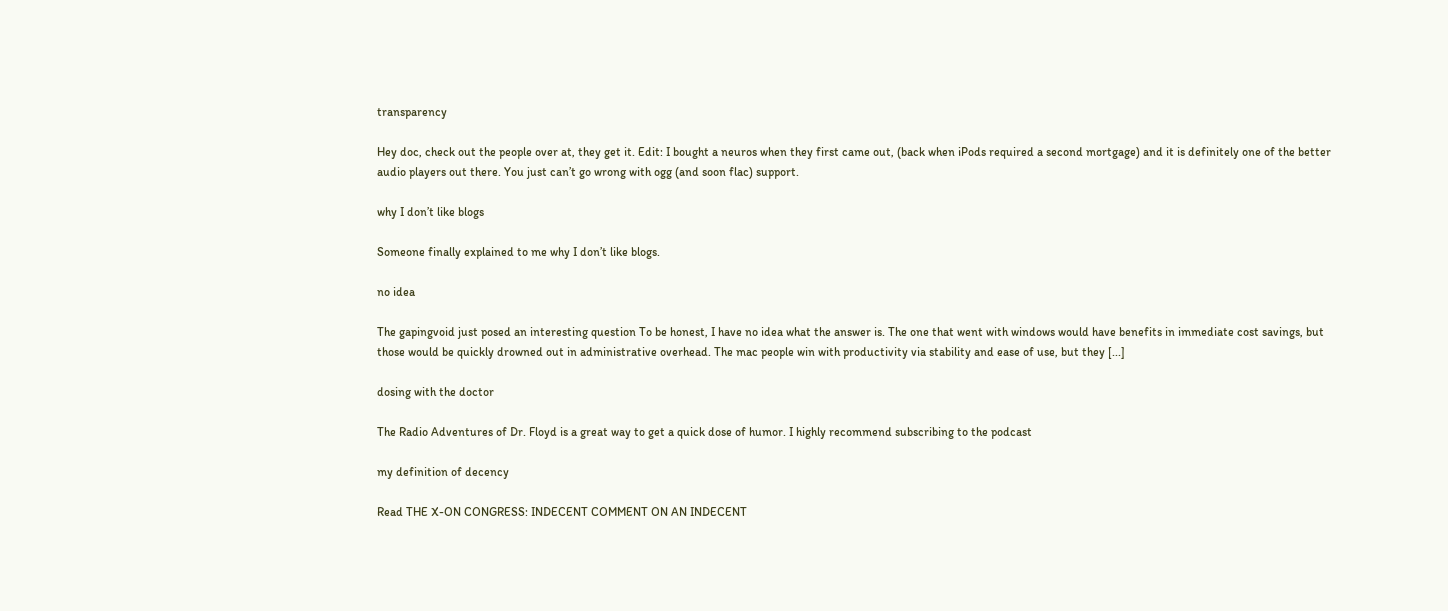transparency

Hey doc, check out the people over at, they get it. Edit: I bought a neuros when they first came out, (back when iPods required a second mortgage) and it is definitely one of the better audio players out there. You just can’t go wrong with ogg (and soon flac) support.

why I don’t like blogs

Someone finally explained to me why I don’t like blogs.

no idea

The gapingvoid just posed an interesting question To be honest, I have no idea what the answer is. The one that went with windows would have benefits in immediate cost savings, but those would be quickly drowned out in administrative overhead. The mac people win with productivity via stability and ease of use, but they [...]

dosing with the doctor

The Radio Adventures of Dr. Floyd is a great way to get a quick dose of humor. I highly recommend subscribing to the podcast

my definition of decency

Read THE X-ON CONGRESS: INDECENT COMMENT ON AN INDECENT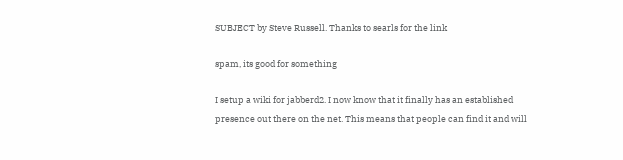SUBJECT by Steve Russell. Thanks to searls for the link

spam, its good for something

I setup a wiki for jabberd2. I now know that it finally has an established presence out there on the net. This means that people can find it and will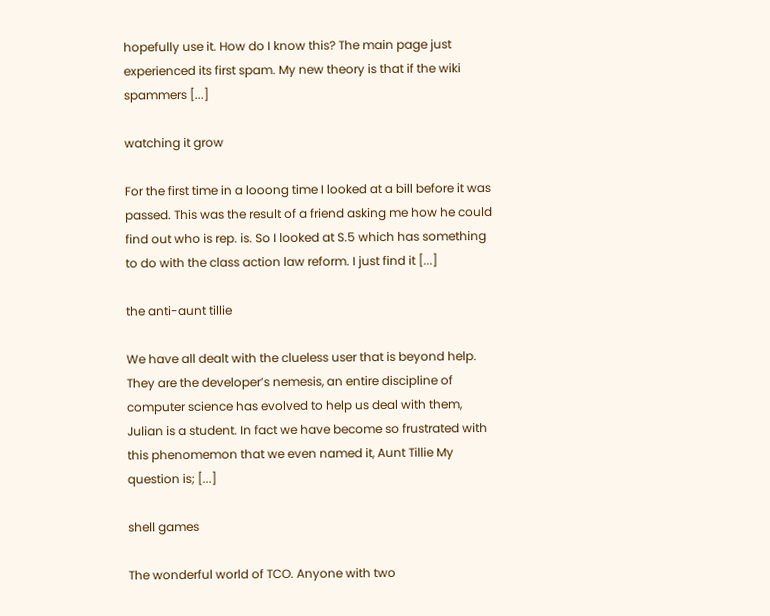hopefully use it. How do I know this? The main page just experienced its first spam. My new theory is that if the wiki spammers [...]

watching it grow

For the first time in a looong time I looked at a bill before it was passed. This was the result of a friend asking me how he could find out who is rep. is. So I looked at S.5 which has something to do with the class action law reform. I just find it [...]

the anti-aunt tillie

We have all dealt with the clueless user that is beyond help. They are the developer’s nemesis, an entire discipline of computer science has evolved to help us deal with them, Julian is a student. In fact we have become so frustrated with this phenomemon that we even named it, Aunt Tillie My question is; [...]

shell games

The wonderful world of TCO. Anyone with two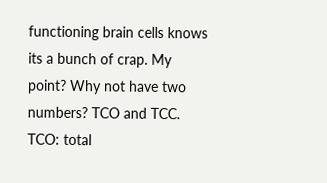functioning brain cells knows its a bunch of crap. My point? Why not have two numbers? TCO and TCC. TCO: total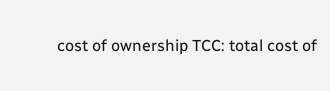cost of ownership TCC: total cost of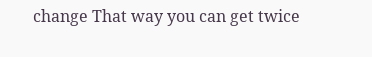change That way you can get twice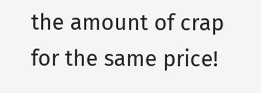the amount of crap for the same price!